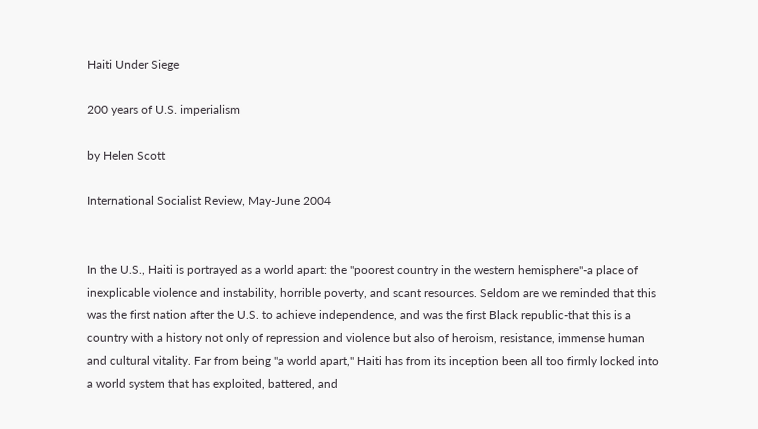Haiti Under Siege

200 years of U.S. imperialism

by Helen Scott

International Socialist Review, May-June 2004


In the U.S., Haiti is portrayed as a world apart: the "poorest country in the western hemisphere"-a place of inexplicable violence and instability, horrible poverty, and scant resources. Seldom are we reminded that this was the first nation after the U.S. to achieve independence, and was the first Black republic-that this is a country with a history not only of repression and violence but also of heroism, resistance, immense human and cultural vitality. Far from being "a world apart," Haiti has from its inception been all too firmly locked into a world system that has exploited, battered, and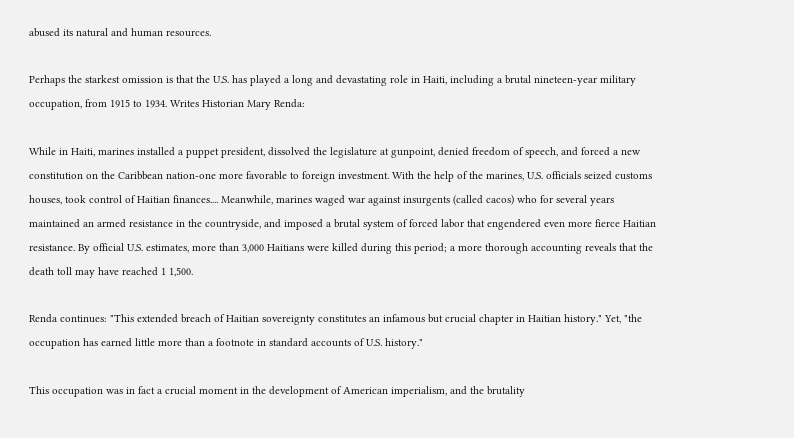abused its natural and human resources.

Perhaps the starkest omission is that the U.S. has played a long and devastating role in Haiti, including a brutal nineteen-year military occupation, from 1915 to 1934. Writes Historian Mary Renda:

While in Haiti, marines installed a puppet president, dissolved the legislature at gunpoint, denied freedom of speech, and forced a new constitution on the Caribbean nation-one more favorable to foreign investment. With the help of the marines, U.S. officials seized customs houses, took control of Haitian finances.... Meanwhile, marines waged war against insurgents (called cacos) who for several years maintained an armed resistance in the countryside, and imposed a brutal system of forced labor that engendered even more fierce Haitian resistance. By official U.S. estimates, more than 3,000 Haitians were killed during this period; a more thorough accounting reveals that the death toll may have reached 1 1,500.

Renda continues: "This extended breach of Haitian sovereignty constitutes an infamous but crucial chapter in Haitian history." Yet, "the occupation has earned little more than a footnote in standard accounts of U.S. history."

This occupation was in fact a crucial moment in the development of American imperialism, and the brutality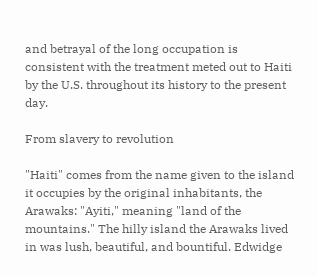and betrayal of the long occupation is consistent with the treatment meted out to Haiti by the U.S. throughout its history to the present day.

From slavery to revolution

"Haiti" comes from the name given to the island it occupies by the original inhabitants, the Arawaks: "Ayiti," meaning "land of the mountains." The hilly island the Arawaks lived in was lush, beautiful, and bountiful. Edwidge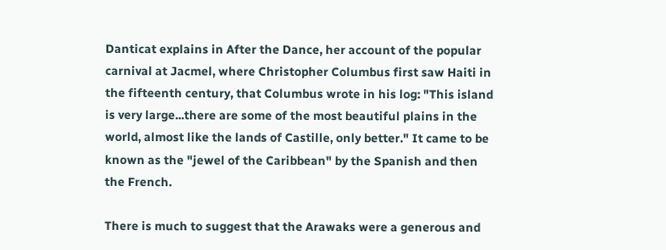Danticat explains in After the Dance, her account of the popular carnival at Jacmel, where Christopher Columbus first saw Haiti in the fifteenth century, that Columbus wrote in his log: "This island is very large...there are some of the most beautiful plains in the world, almost like the lands of Castille, only better." It came to be known as the "jewel of the Caribbean" by the Spanish and then the French.

There is much to suggest that the Arawaks were a generous and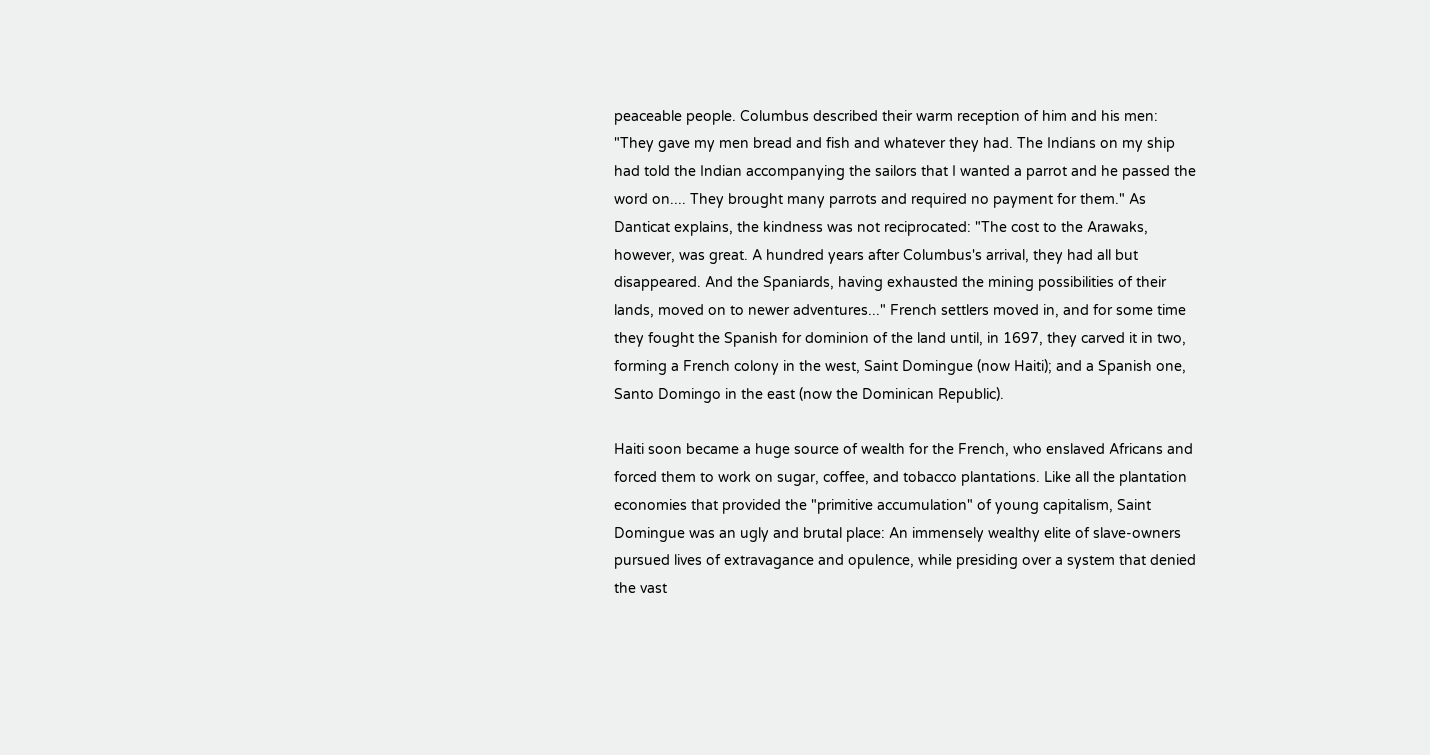peaceable people. Columbus described their warm reception of him and his men: "They gave my men bread and fish and whatever they had. The Indians on my ship had told the Indian accompanying the sailors that I wanted a parrot and he passed the word on.... They brought many parrots and required no payment for them." As Danticat explains, the kindness was not reciprocated: "The cost to the Arawaks, however, was great. A hundred years after Columbus's arrival, they had all but disappeared. And the Spaniards, having exhausted the mining possibilities of their lands, moved on to newer adventures..." French settlers moved in, and for some time they fought the Spanish for dominion of the land until, in 1697, they carved it in two, forming a French colony in the west, Saint Domingue (now Haiti); and a Spanish one, Santo Domingo in the east (now the Dominican Republic).

Haiti soon became a huge source of wealth for the French, who enslaved Africans and forced them to work on sugar, coffee, and tobacco plantations. Like all the plantation economies that provided the "primitive accumulation" of young capitalism, Saint Domingue was an ugly and brutal place: An immensely wealthy elite of slave-owners pursued lives of extravagance and opulence, while presiding over a system that denied the vast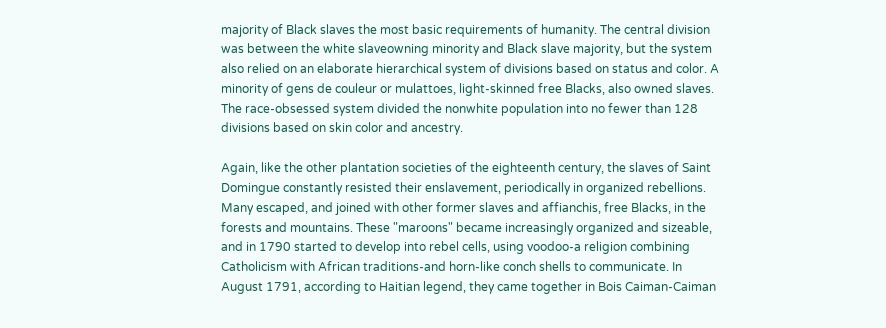majority of Black slaves the most basic requirements of humanity. The central division was between the white slaveowning minority and Black slave majority, but the system also relied on an elaborate hierarchical system of divisions based on status and color. A minority of gens de couleur or mulattoes, light-skinned free Blacks, also owned slaves. The race-obsessed system divided the nonwhite population into no fewer than 128 divisions based on skin color and ancestry.

Again, like the other plantation societies of the eighteenth century, the slaves of Saint Domingue constantly resisted their enslavement, periodically in organized rebellions. Many escaped, and joined with other former slaves and affianchis, free Blacks, in the forests and mountains. These "maroons" became increasingly organized and sizeable, and in 1790 started to develop into rebel cells, using voodoo-a religion combining Catholicism with African traditions-and horn-like conch shells to communicate. In August 1791, according to Haitian legend, they came together in Bois Caiman-Caiman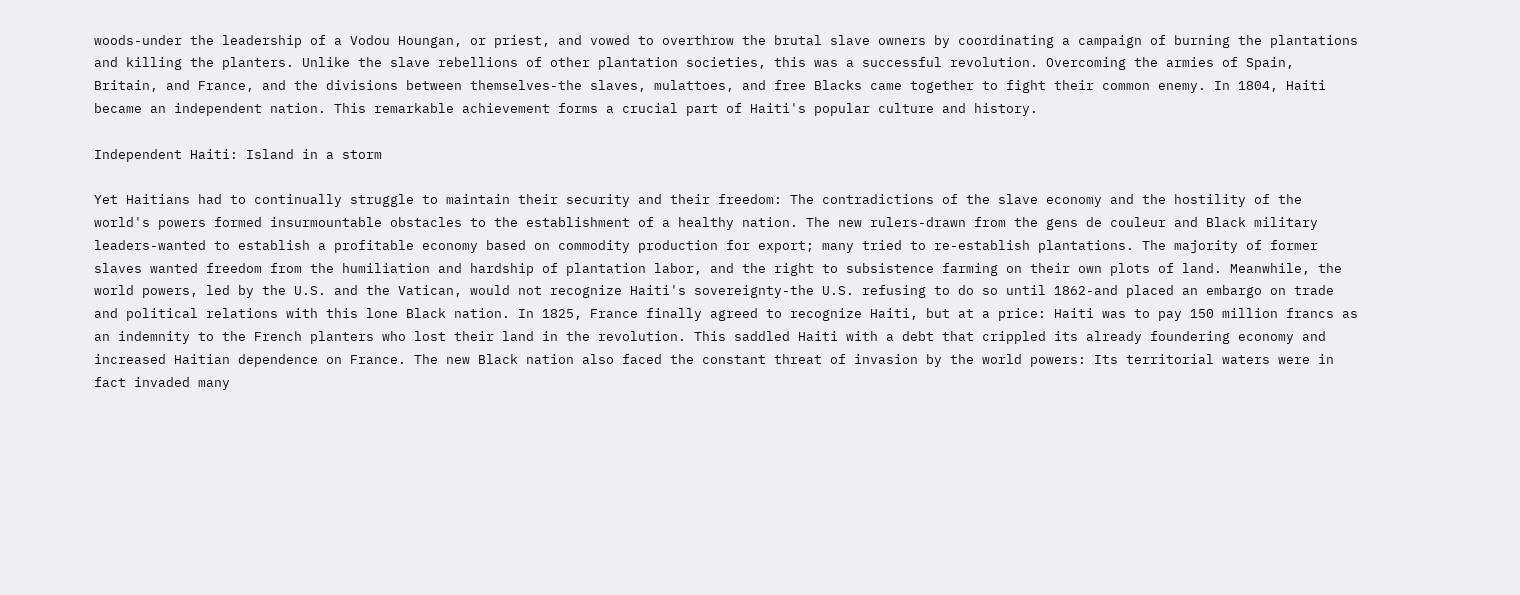woods-under the leadership of a Vodou Houngan, or priest, and vowed to overthrow the brutal slave owners by coordinating a campaign of burning the plantations and killing the planters. Unlike the slave rebellions of other plantation societies, this was a successful revolution. Overcoming the armies of Spain, Britain, and France, and the divisions between themselves-the slaves, mulattoes, and free Blacks came together to fight their common enemy. In 1804, Haiti became an independent nation. This remarkable achievement forms a crucial part of Haiti's popular culture and history.

Independent Haiti: Island in a storm

Yet Haitians had to continually struggle to maintain their security and their freedom: The contradictions of the slave economy and the hostility of the world's powers formed insurmountable obstacles to the establishment of a healthy nation. The new rulers-drawn from the gens de couleur and Black military leaders-wanted to establish a profitable economy based on commodity production for export; many tried to re-establish plantations. The majority of former slaves wanted freedom from the humiliation and hardship of plantation labor, and the right to subsistence farming on their own plots of land. Meanwhile, the world powers, led by the U.S. and the Vatican, would not recognize Haiti's sovereignty-the U.S. refusing to do so until 1862-and placed an embargo on trade and political relations with this lone Black nation. In 1825, France finally agreed to recognize Haiti, but at a price: Haiti was to pay 150 million francs as an indemnity to the French planters who lost their land in the revolution. This saddled Haiti with a debt that crippled its already foundering economy and increased Haitian dependence on France. The new Black nation also faced the constant threat of invasion by the world powers: Its territorial waters were in fact invaded many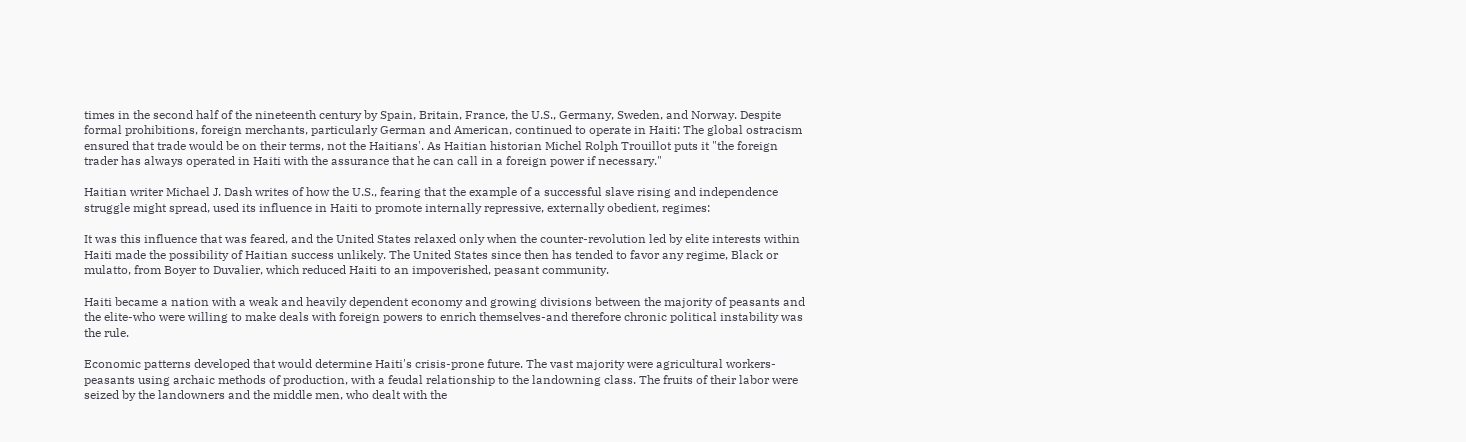times in the second half of the nineteenth century by Spain, Britain, France, the U.S., Germany, Sweden, and Norway. Despite formal prohibitions, foreign merchants, particularly German and American, continued to operate in Haiti: The global ostracism ensured that trade would be on their terms, not the Haitians'. As Haitian historian Michel Rolph Trouillot puts it "the foreign trader has always operated in Haiti with the assurance that he can call in a foreign power if necessary."

Haitian writer Michael J. Dash writes of how the U.S., fearing that the example of a successful slave rising and independence struggle might spread, used its influence in Haiti to promote internally repressive, externally obedient, regimes:

It was this influence that was feared, and the United States relaxed only when the counter-revolution led by elite interests within Haiti made the possibility of Haitian success unlikely. The United States since then has tended to favor any regime, Black or mulatto, from Boyer to Duvalier, which reduced Haiti to an impoverished, peasant community.

Haiti became a nation with a weak and heavily dependent economy and growing divisions between the majority of peasants and the elite-who were willing to make deals with foreign powers to enrich themselves-and therefore chronic political instability was the rule.

Economic patterns developed that would determine Haiti's crisis-prone future. The vast majority were agricultural workers-peasants using archaic methods of production, with a feudal relationship to the landowning class. The fruits of their labor were seized by the landowners and the middle men, who dealt with the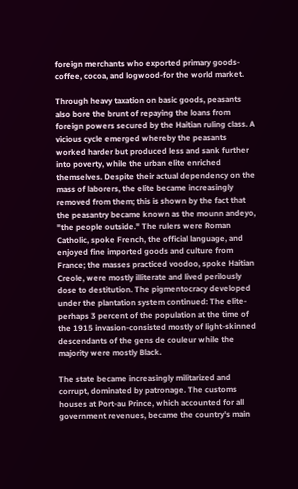foreign merchants who exported primary goods-coffee, cocoa, and logwood-for the world market.

Through heavy taxation on basic goods, peasants also bore the brunt of repaying the loans from foreign powers secured by the Haitian ruling class. A vicious cycle emerged whereby the peasants worked harder but produced less and sank further into poverty, while the urban elite enriched themselves. Despite their actual dependency on the mass of laborers, the elite became increasingly removed from them; this is shown by the fact that the peasantry became known as the mounn andeyo, "the people outside." The rulers were Roman Catholic, spoke French, the official language, and enjoyed fine imported goods and culture from France; the masses practiced voodoo, spoke Haitian Creole, were mostly illiterate and lived perilously dose to destitution. The pigmentocracy developed under the plantation system continued: The elite-perhaps 3 percent of the population at the time of the 1915 invasion-consisted mostly of light-skinned descendants of the gens de couleur while the majority were mostly Black.

The state became increasingly militarized and corrupt, dominated by patronage. The customs houses at Port-au Prince, which accounted for all government revenues, became the country's main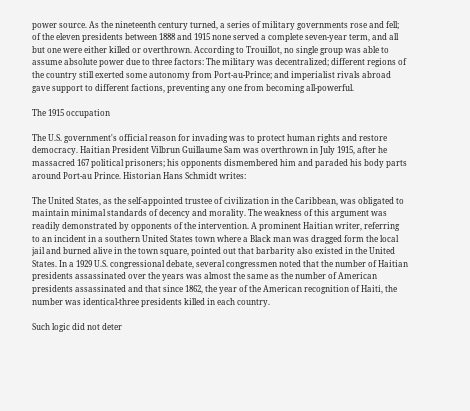power source. As the nineteenth century turned, a series of military governments rose and fell; of the eleven presidents between 1888 and 1915 none served a complete seven-year term, and all but one were either killed or overthrown. According to Trouillot, no single group was able to assume absolute power due to three factors: The military was decentralized; different regions of the country still exerted some autonomy from Port-au-Prince; and imperialist rivals abroad gave support to different factions, preventing any one from becoming all-powerful.

The 1915 occupation

The U.S. government's official reason for invading was to protect human rights and restore democracy. Haitian President Vilbrun Guillaume Sam was overthrown in July 1915, after he massacred 167 political prisoners; his opponents dismembered him and paraded his body parts around Port-au Prince. Historian Hans Schmidt writes:

The United States, as the self-appointed trustee of civilization in the Caribbean, was obligated to maintain minimal standards of decency and morality. The weakness of this argument was readily demonstrated by opponents of the intervention. A prominent Haitian writer, referring to an incident in a southern United States town where a Black man was dragged form the local jail and burned alive in the town square, pointed out that barbarity also existed in the United States. In a 1929 U.S. congressional debate, several congressmen noted that the number of Haitian presidents assassinated over the years was almost the same as the number of American presidents assassinated and that since 1862, the year of the American recognition of Haiti, the number was identical-three presidents killed in each country.

Such logic did not deter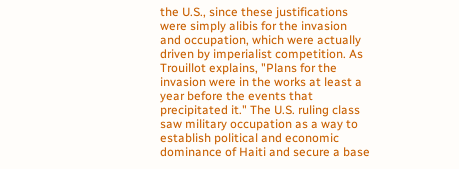the U.S., since these justifications were simply alibis for the invasion and occupation, which were actually driven by imperialist competition. As Trouillot explains, "Plans for the invasion were in the works at least a year before the events that precipitated it." The U.S. ruling class saw military occupation as a way to establish political and economic dominance of Haiti and secure a base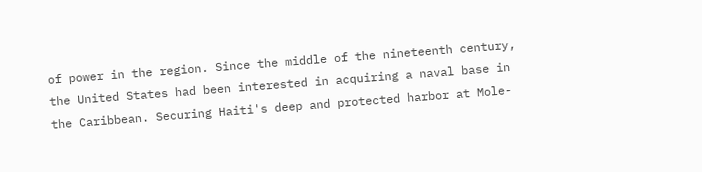of power in the region. Since the middle of the nineteenth century, the United States had been interested in acquiring a naval base in the Caribbean. Securing Haiti's deep and protected harbor at Mole-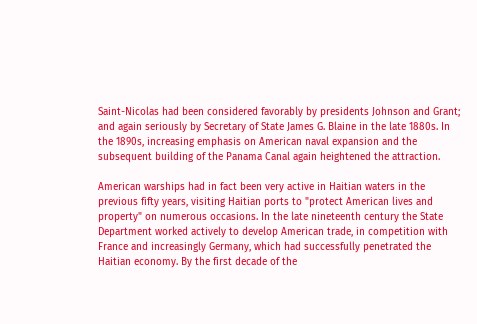Saint-Nicolas had been considered favorably by presidents Johnson and Grant; and again seriously by Secretary of State James G. Blaine in the late 1880s. In the 1890s, increasing emphasis on American naval expansion and the subsequent building of the Panama Canal again heightened the attraction.

American warships had in fact been very active in Haitian waters in the previous fifty years, visiting Haitian ports to "protect American lives and property" on numerous occasions. In the late nineteenth century the State Department worked actively to develop American trade, in competition with France and increasingly Germany, which had successfully penetrated the Haitian economy. By the first decade of the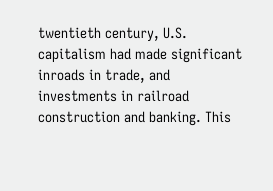twentieth century, U.S. capitalism had made significant inroads in trade, and investments in railroad construction and banking. This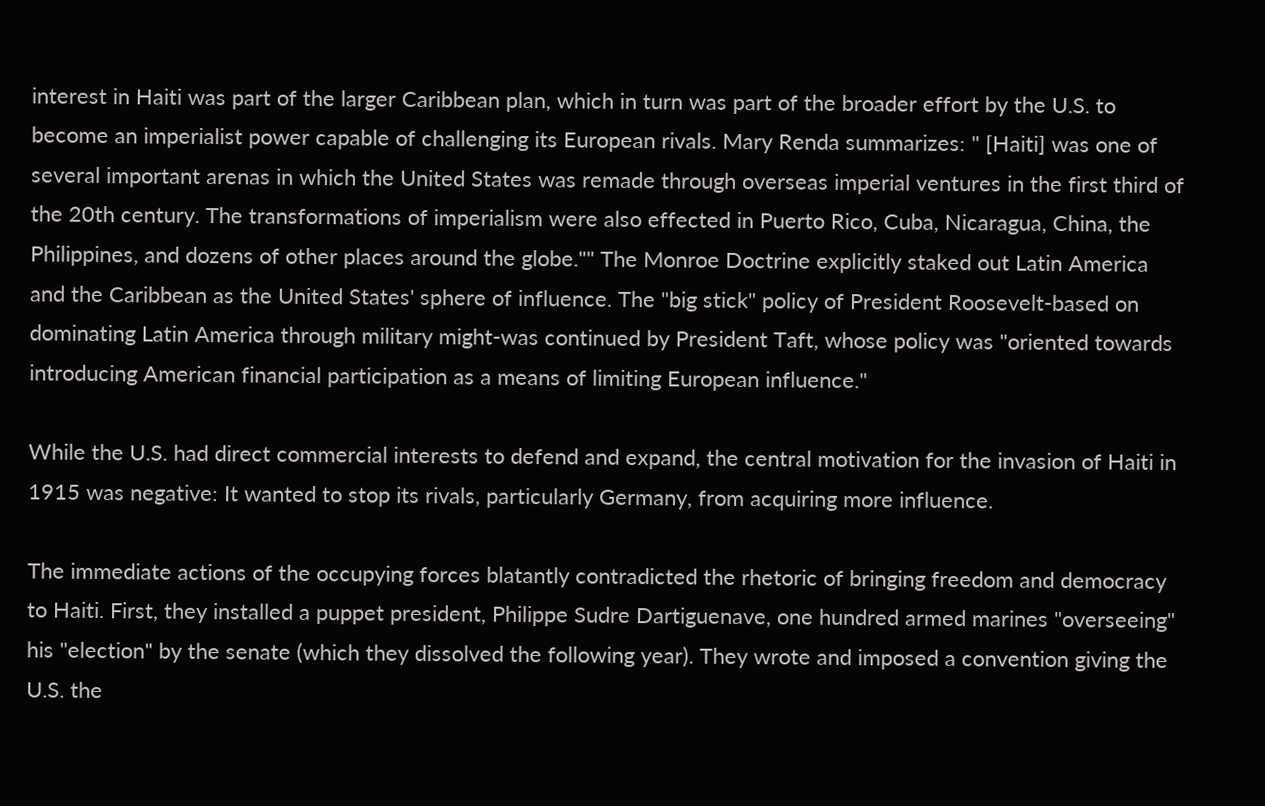interest in Haiti was part of the larger Caribbean plan, which in turn was part of the broader effort by the U.S. to become an imperialist power capable of challenging its European rivals. Mary Renda summarizes: " [Haiti] was one of several important arenas in which the United States was remade through overseas imperial ventures in the first third of the 20th century. The transformations of imperialism were also effected in Puerto Rico, Cuba, Nicaragua, China, the Philippines, and dozens of other places around the globe."" The Monroe Doctrine explicitly staked out Latin America and the Caribbean as the United States' sphere of influence. The "big stick" policy of President Roosevelt-based on dominating Latin America through military might-was continued by President Taft, whose policy was "oriented towards introducing American financial participation as a means of limiting European influence."

While the U.S. had direct commercial interests to defend and expand, the central motivation for the invasion of Haiti in 1915 was negative: It wanted to stop its rivals, particularly Germany, from acquiring more influence.

The immediate actions of the occupying forces blatantly contradicted the rhetoric of bringing freedom and democracy to Haiti. First, they installed a puppet president, Philippe Sudre Dartiguenave, one hundred armed marines "overseeing" his "election" by the senate (which they dissolved the following year). They wrote and imposed a convention giving the U.S. the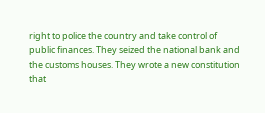right to police the country and take control of public finances. They seized the national bank and the customs houses. They wrote a new constitution that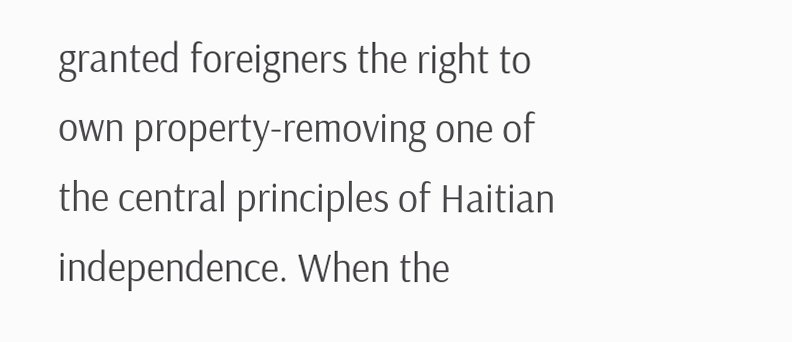granted foreigners the right to own property-removing one of the central principles of Haitian independence. When the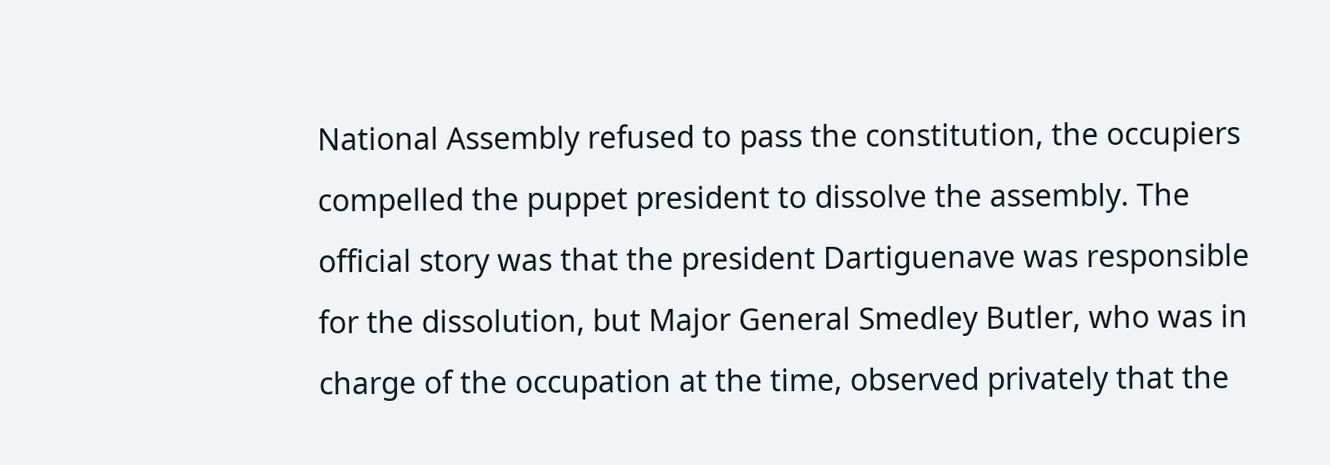National Assembly refused to pass the constitution, the occupiers compelled the puppet president to dissolve the assembly. The official story was that the president Dartiguenave was responsible for the dissolution, but Major General Smedley Butler, who was in charge of the occupation at the time, observed privately that the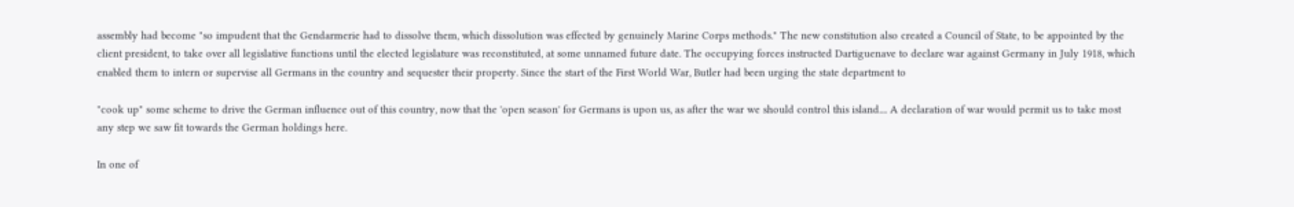assembly had become "so impudent that the Gendarmerie had to dissolve them, which dissolution was effected by genuinely Marine Corps methods." The new constitution also created a Council of State, to be appointed by the client president, to take over all legislative functions until the elected legislature was reconstituted, at some unnamed future date. The occupying forces instructed Dartiguenave to declare war against Germany in July 1918, which enabled them to intern or supervise all Germans in the country and sequester their property. Since the start of the First World War, Butler had been urging the state department to

"cook up" some scheme to drive the German influence out of this country, now that the 'open season' for Germans is upon us, as after the war we should control this island.... A declaration of war would permit us to take most any step we saw fit towards the German holdings here.

In one of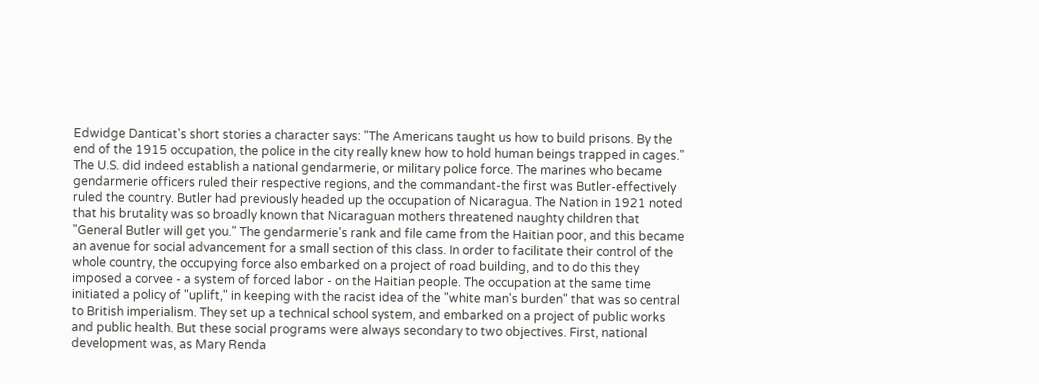Edwidge Danticat's short stories a character says: "The Americans taught us how to build prisons. By the end of the 1915 occupation, the police in the city really knew how to hold human beings trapped in cages." The U.S. did indeed establish a national gendarmerie, or military police force. The marines who became gendarmerie officers ruled their respective regions, and the commandant-the first was Butler-effectively ruled the country. Butler had previously headed up the occupation of Nicaragua. The Nation in 1921 noted that his brutality was so broadly known that Nicaraguan mothers threatened naughty children that "General Butler will get you." The gendarmerie's rank and file came from the Haitian poor, and this became an avenue for social advancement for a small section of this class. In order to facilitate their control of the whole country, the occupying force also embarked on a project of road building, and to do this they imposed a corvee - a system of forced labor - on the Haitian people. The occupation at the same time initiated a policy of "uplift," in keeping with the racist idea of the "white man's burden" that was so central to British imperialism. They set up a technical school system, and embarked on a project of public works and public health. But these social programs were always secondary to two objectives. First, national development was, as Mary Renda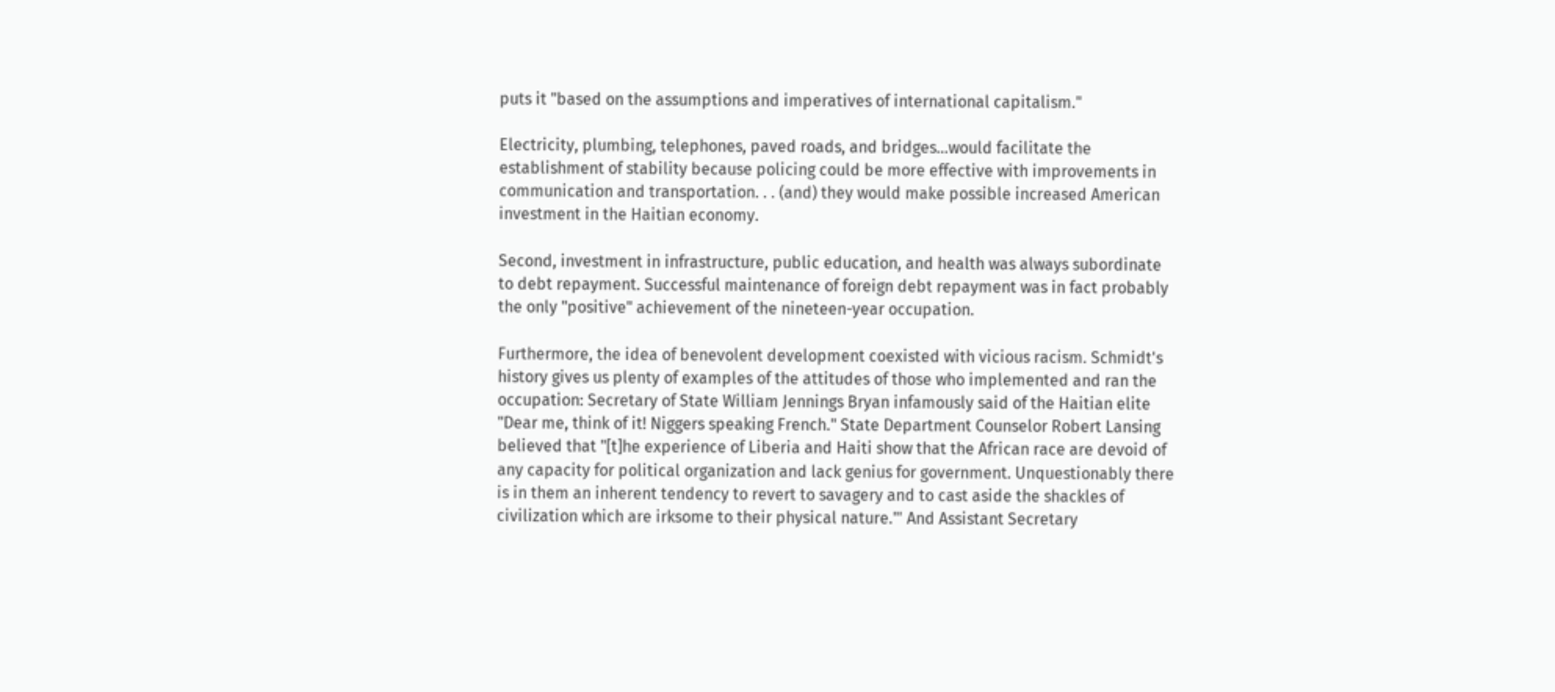puts it "based on the assumptions and imperatives of international capitalism."

Electricity, plumbing, telephones, paved roads, and bridges...would facilitate the establishment of stability because policing could be more effective with improvements in communication and transportation. . . (and) they would make possible increased American investment in the Haitian economy.

Second, investment in infrastructure, public education, and health was always subordinate to debt repayment. Successful maintenance of foreign debt repayment was in fact probably the only "positive" achievement of the nineteen-year occupation.

Furthermore, the idea of benevolent development coexisted with vicious racism. Schmidt's history gives us plenty of examples of the attitudes of those who implemented and ran the occupation: Secretary of State William Jennings Bryan infamously said of the Haitian elite "Dear me, think of it! Niggers speaking French." State Department Counselor Robert Lansing believed that "[t]he experience of Liberia and Haiti show that the African race are devoid of any capacity for political organization and lack genius for government. Unquestionably there is in them an inherent tendency to revert to savagery and to cast aside the shackles of civilization which are irksome to their physical nature."' And Assistant Secretary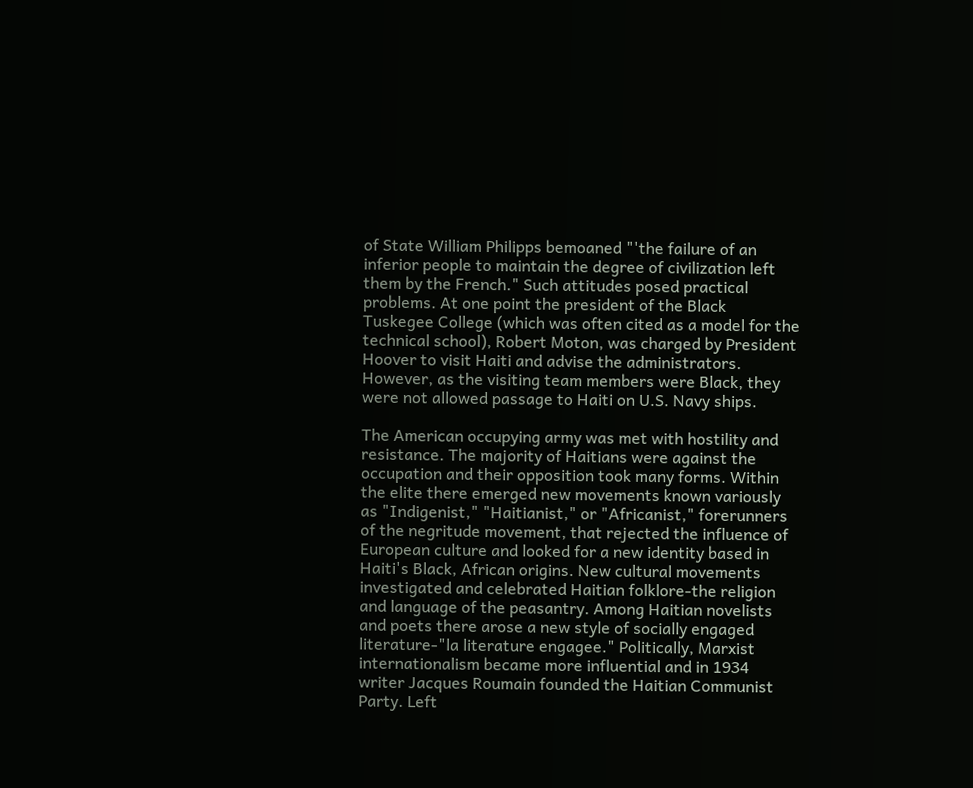of State William Philipps bemoaned "'the failure of an inferior people to maintain the degree of civilization left them by the French." Such attitudes posed practical problems. At one point the president of the Black Tuskegee College (which was often cited as a model for the technical school), Robert Moton, was charged by President Hoover to visit Haiti and advise the administrators. However, as the visiting team members were Black, they were not allowed passage to Haiti on U.S. Navy ships.

The American occupying army was met with hostility and resistance. The majority of Haitians were against the occupation and their opposition took many forms. Within the elite there emerged new movements known variously as "Indigenist," "Haitianist," or "Africanist," forerunners of the negritude movement, that rejected the influence of European culture and looked for a new identity based in Haiti's Black, African origins. New cultural movements investigated and celebrated Haitian folklore-the religion and language of the peasantry. Among Haitian novelists and poets there arose a new style of socially engaged literature-"la literature engagee." Politically, Marxist internationalism became more influential and in 1934 writer Jacques Roumain founded the Haitian Communist Party. Left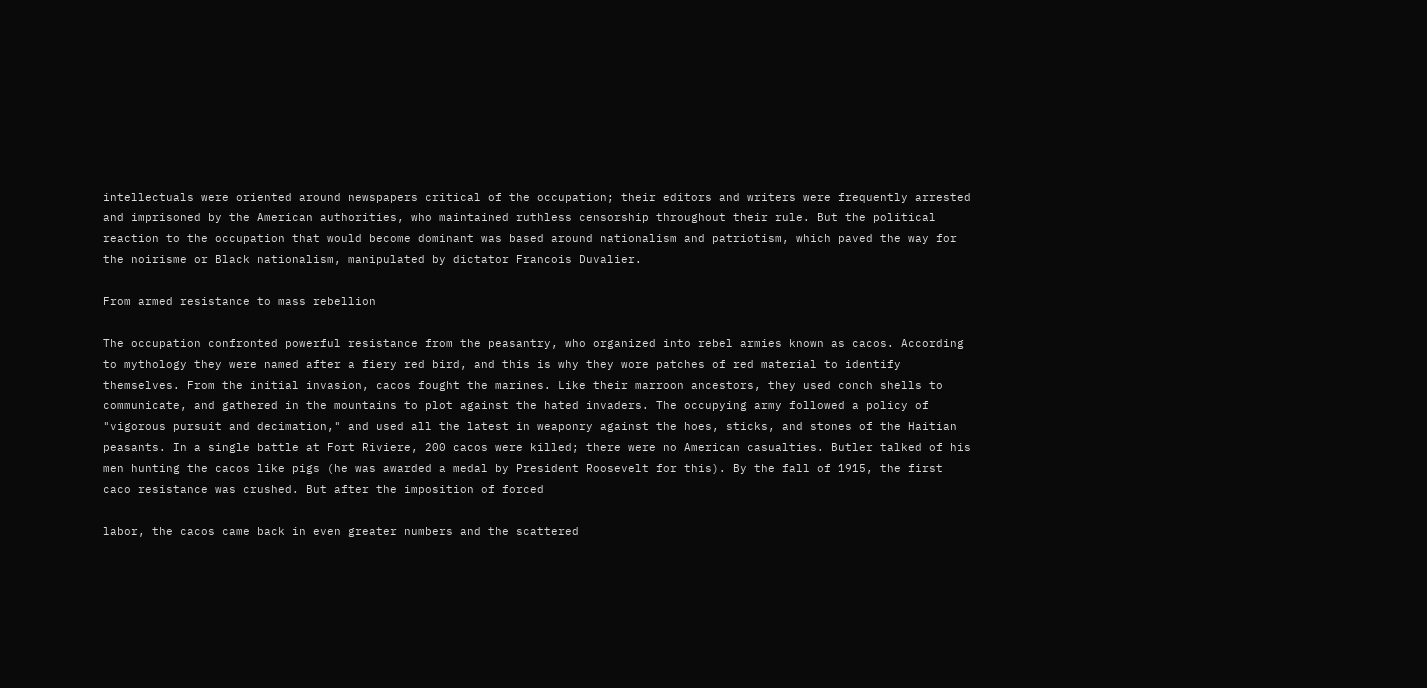intellectuals were oriented around newspapers critical of the occupation; their editors and writers were frequently arrested and imprisoned by the American authorities, who maintained ruthless censorship throughout their rule. But the political reaction to the occupation that would become dominant was based around nationalism and patriotism, which paved the way for the noirisme or Black nationalism, manipulated by dictator Francois Duvalier.

From armed resistance to mass rebellion

The occupation confronted powerful resistance from the peasantry, who organized into rebel armies known as cacos. According to mythology they were named after a fiery red bird, and this is why they wore patches of red material to identify themselves. From the initial invasion, cacos fought the marines. Like their marroon ancestors, they used conch shells to communicate, and gathered in the mountains to plot against the hated invaders. The occupying army followed a policy of "vigorous pursuit and decimation," and used all the latest in weaponry against the hoes, sticks, and stones of the Haitian peasants. In a single battle at Fort Riviere, 200 cacos were killed; there were no American casualties. Butler talked of his men hunting the cacos like pigs (he was awarded a medal by President Roosevelt for this). By the fall of 1915, the first caco resistance was crushed. But after the imposition of forced

labor, the cacos came back in even greater numbers and the scattered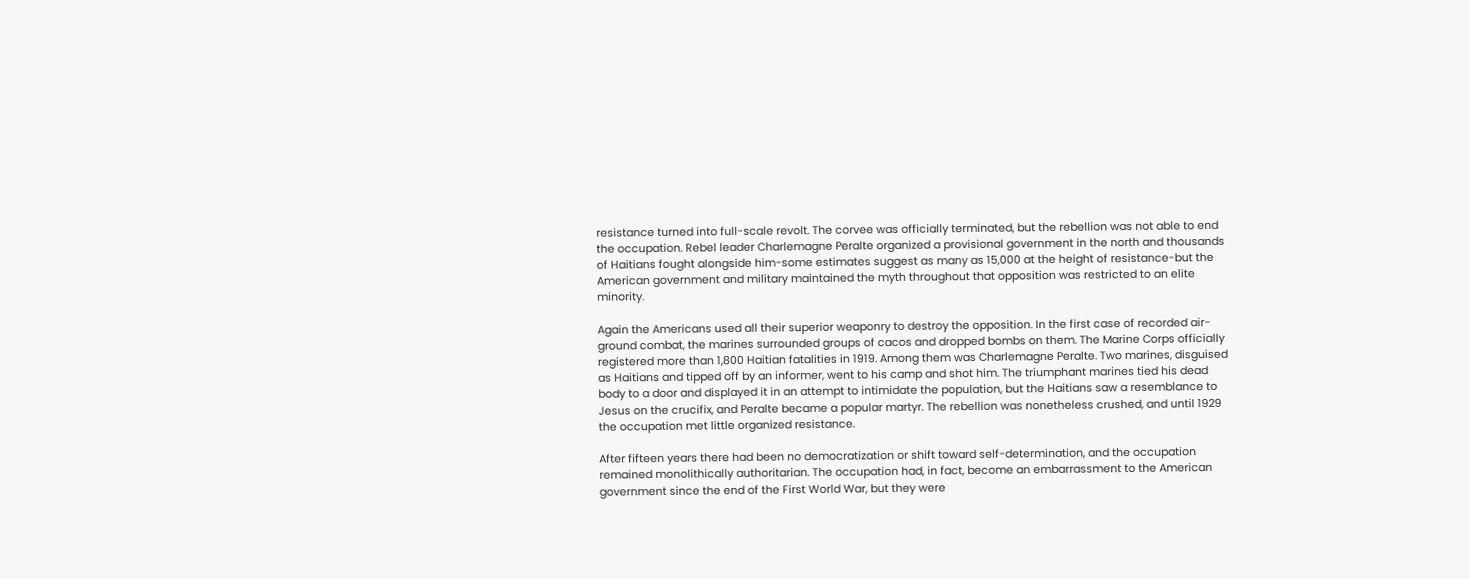resistance turned into full-scale revolt. The corvee was officially terminated, but the rebellion was not able to end the occupation. Rebel leader Charlemagne Peralte organized a provisional government in the north and thousands of Haitians fought alongside him-some estimates suggest as many as 15,000 at the height of resistance-but the American government and military maintained the myth throughout that opposition was restricted to an elite minority.

Again the Americans used all their superior weaponry to destroy the opposition. In the first case of recorded air-ground combat, the marines surrounded groups of cacos and dropped bombs on them. The Marine Corps officially registered more than 1,800 Haitian fatalities in 1919. Among them was Charlemagne Peralte. Two marines, disguised as Haitians and tipped off by an informer, went to his camp and shot him. The triumphant marines tied his dead body to a door and displayed it in an attempt to intimidate the population, but the Haitians saw a resemblance to Jesus on the crucifix, and Peralte became a popular martyr. The rebellion was nonetheless crushed, and until 1929 the occupation met little organized resistance.

After fifteen years there had been no democratization or shift toward self-determination, and the occupation remained monolithically authoritarian. The occupation had, in fact, become an embarrassment to the American government since the end of the First World War, but they were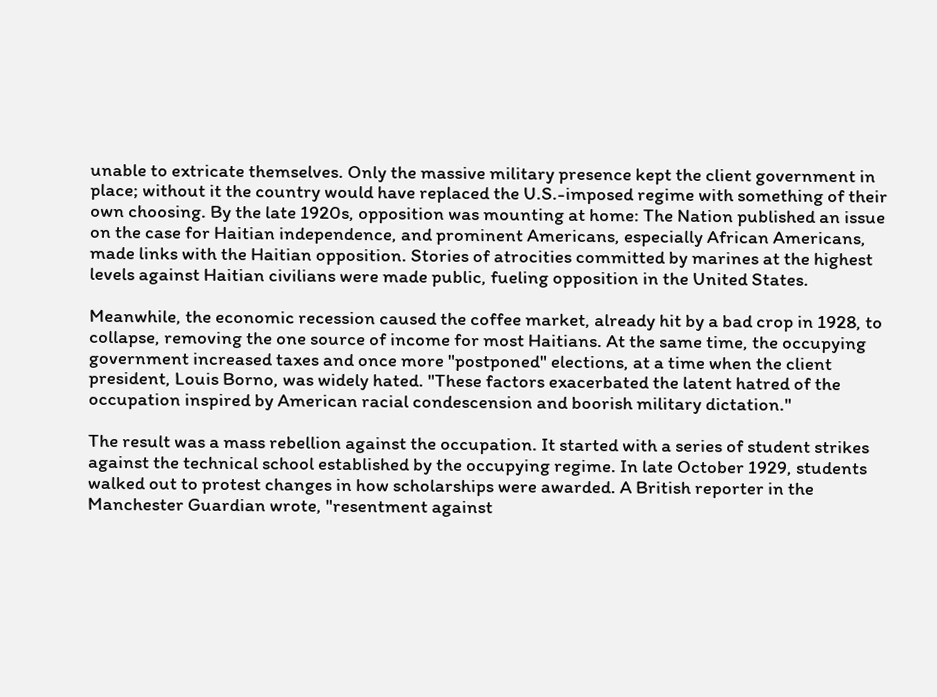unable to extricate themselves. Only the massive military presence kept the client government in place; without it the country would have replaced the U.S.-imposed regime with something of their own choosing. By the late 1920s, opposition was mounting at home: The Nation published an issue on the case for Haitian independence, and prominent Americans, especially African Americans, made links with the Haitian opposition. Stories of atrocities committed by marines at the highest levels against Haitian civilians were made public, fueling opposition in the United States.

Meanwhile, the economic recession caused the coffee market, already hit by a bad crop in 1928, to collapse, removing the one source of income for most Haitians. At the same time, the occupying government increased taxes and once more "postponed" elections, at a time when the client president, Louis Borno, was widely hated. "These factors exacerbated the latent hatred of the occupation inspired by American racial condescension and boorish military dictation."

The result was a mass rebellion against the occupation. It started with a series of student strikes against the technical school established by the occupying regime. In late October 1929, students walked out to protest changes in how scholarships were awarded. A British reporter in the Manchester Guardian wrote, "resentment against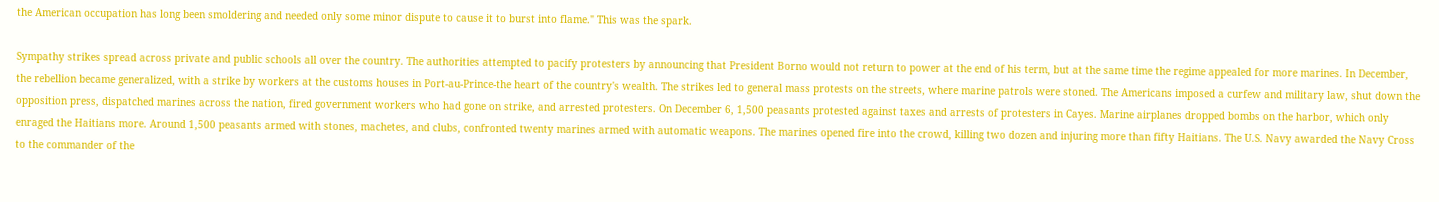the American occupation has long been smoldering and needed only some minor dispute to cause it to burst into flame." This was the spark.

Sympathy strikes spread across private and public schools all over the country. The authorities attempted to pacify protesters by announcing that President Borno would not return to power at the end of his term, but at the same time the regime appealed for more marines. In December, the rebellion became generalized, with a strike by workers at the customs houses in Port-au-Prince-the heart of the country's wealth. The strikes led to general mass protests on the streets, where marine patrols were stoned. The Americans imposed a curfew and military law, shut down the opposition press, dispatched marines across the nation, fired government workers who had gone on strike, and arrested protesters. On December 6, 1,500 peasants protested against taxes and arrests of protesters in Cayes. Marine airplanes dropped bombs on the harbor, which only enraged the Haitians more. Around 1,500 peasants armed with stones, machetes, and clubs, confronted twenty marines armed with automatic weapons. The marines opened fire into the crowd, killing two dozen and injuring more than fifty Haitians. The U.S. Navy awarded the Navy Cross to the commander of the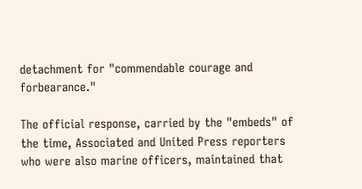detachment for "commendable courage and forbearance."

The official response, carried by the "embeds" of the time, Associated and United Press reporters who were also marine officers, maintained that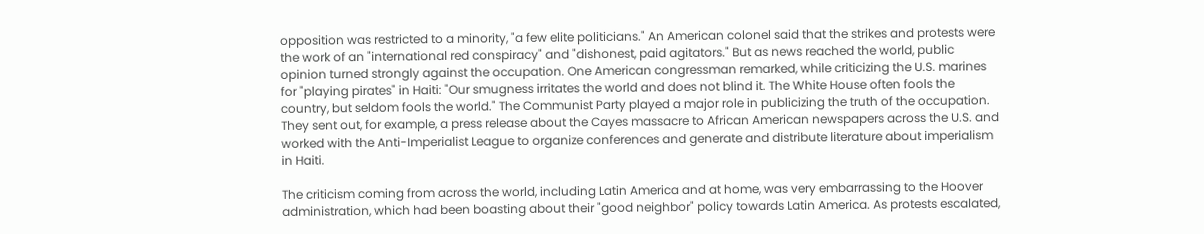opposition was restricted to a minority, "a few elite politicians." An American colonel said that the strikes and protests were the work of an "international red conspiracy" and "dishonest, paid agitators." But as news reached the world, public opinion turned strongly against the occupation. One American congressman remarked, while criticizing the U.S. marines for "playing pirates" in Haiti: "Our smugness irritates the world and does not blind it. The White House often fools the country, but seldom fools the world." The Communist Party played a major role in publicizing the truth of the occupation. They sent out, for example, a press release about the Cayes massacre to African American newspapers across the U.S. and worked with the Anti-Imperialist League to organize conferences and generate and distribute literature about imperialism in Haiti.

The criticism coming from across the world, including Latin America and at home, was very embarrassing to the Hoover administration, which had been boasting about their "good neighbor" policy towards Latin America. As protests escalated,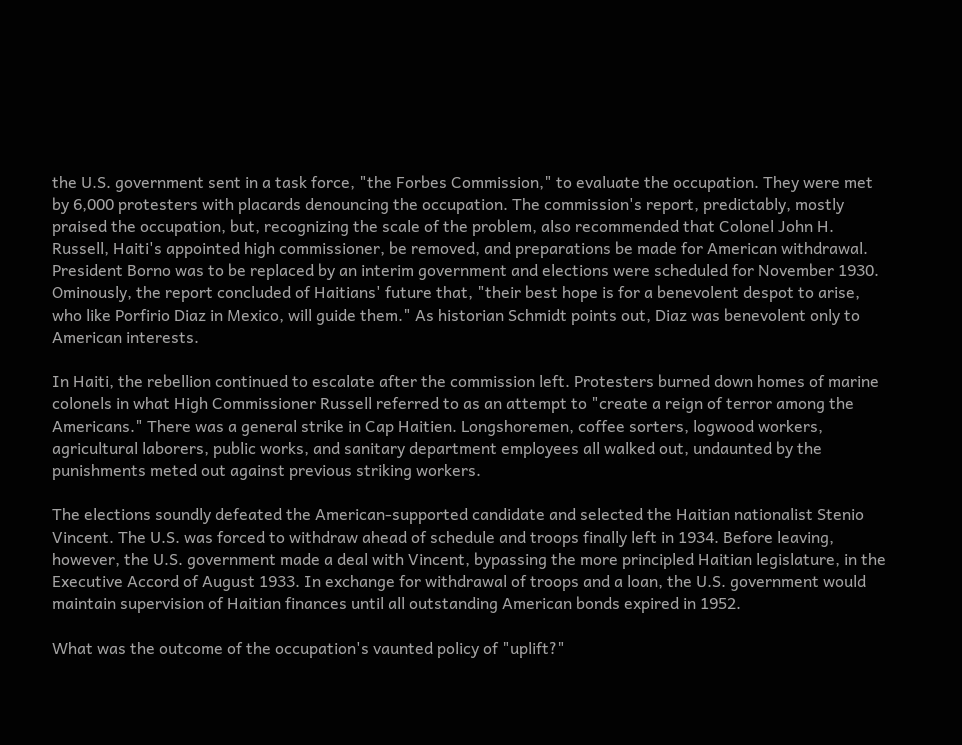the U.S. government sent in a task force, "the Forbes Commission," to evaluate the occupation. They were met by 6,000 protesters with placards denouncing the occupation. The commission's report, predictably, mostly praised the occupation, but, recognizing the scale of the problem, also recommended that Colonel John H. Russell, Haiti's appointed high commissioner, be removed, and preparations be made for American withdrawal. President Borno was to be replaced by an interim government and elections were scheduled for November 1930. Ominously, the report concluded of Haitians' future that, "their best hope is for a benevolent despot to arise, who like Porfirio Diaz in Mexico, will guide them." As historian Schmidt points out, Diaz was benevolent only to American interests.

In Haiti, the rebellion continued to escalate after the commission left. Protesters burned down homes of marine colonels in what High Commissioner Russell referred to as an attempt to "create a reign of terror among the Americans." There was a general strike in Cap Haitien. Longshoremen, coffee sorters, logwood workers, agricultural laborers, public works, and sanitary department employees all walked out, undaunted by the punishments meted out against previous striking workers.

The elections soundly defeated the American-supported candidate and selected the Haitian nationalist Stenio Vincent. The U.S. was forced to withdraw ahead of schedule and troops finally left in 1934. Before leaving, however, the U.S. government made a deal with Vincent, bypassing the more principled Haitian legislature, in the Executive Accord of August 1933. In exchange for withdrawal of troops and a loan, the U.S. government would maintain supervision of Haitian finances until all outstanding American bonds expired in 1952.

What was the outcome of the occupation's vaunted policy of "uplift?"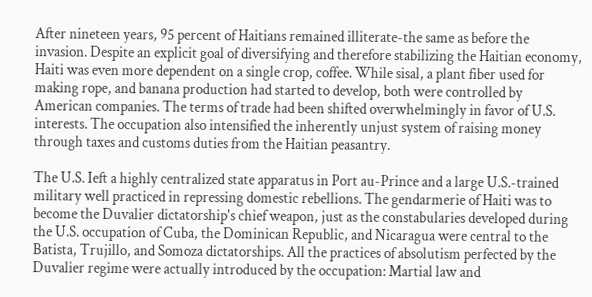After nineteen years, 95 percent of Haitians remained illiterate-the same as before the invasion. Despite an explicit goal of diversifying and therefore stabilizing the Haitian economy, Haiti was even more dependent on a single crop, coffee. While sisal, a plant fiber used for making rope, and banana production had started to develop, both were controlled by American companies. The terms of trade had been shifted overwhelmingly in favor of U.S. interests. The occupation also intensified the inherently unjust system of raising money through taxes and customs duties from the Haitian peasantry.

The U.S. Ieft a highly centralized state apparatus in Port au-Prince and a large U.S.-trained military well practiced in repressing domestic rebellions. The gendarmerie of Haiti was to become the Duvalier dictatorship's chief weapon, just as the constabularies developed during the U.S. occupation of Cuba, the Dominican Republic, and Nicaragua were central to the Batista, Trujillo, and Somoza dictatorships. All the practices of absolutism perfected by the Duvalier regime were actually introduced by the occupation: Martial law and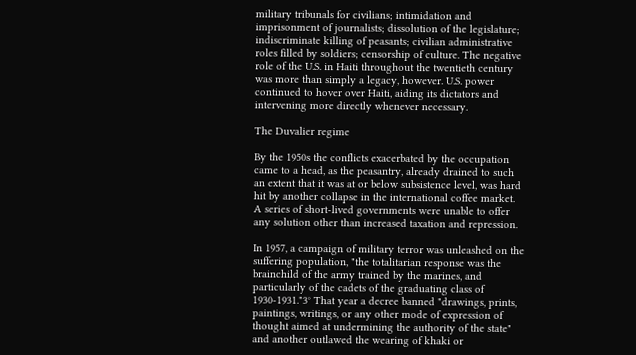military tribunals for civilians; intimidation and imprisonment of journalists; dissolution of the legislature; indiscriminate killing of peasants; civilian administrative roles filled by soldiers; censorship of culture. The negative role of the U.S. in Haiti throughout the twentieth century was more than simply a legacy, however. U.S. power continued to hover over Haiti, aiding its dictators and intervening more directly whenever necessary.

The Duvalier regime

By the 1950s the conflicts exacerbated by the occupation came to a head, as the peasantry, already drained to such an extent that it was at or below subsistence level, was hard hit by another collapse in the international coffee market. A series of short-lived governments were unable to offer any solution other than increased taxation and repression.

In 1957, a campaign of military terror was unleashed on the suffering population, "the totalitarian response was the brainchild of the army trained by the marines, and particularly of the cadets of the graduating class of 1930-1931."3° That year a decree banned "drawings, prints, paintings, writings, or any other mode of expression of thought aimed at undermining the authority of the state" and another outlawed the wearing of khaki or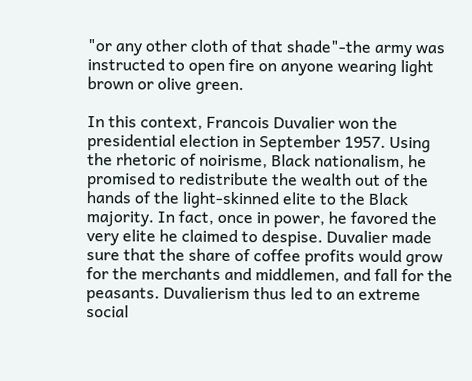"or any other cloth of that shade"-the army was instructed to open fire on anyone wearing light brown or olive green.

In this context, Francois Duvalier won the presidential election in September 1957. Using the rhetoric of noirisme, Black nationalism, he promised to redistribute the wealth out of the hands of the light-skinned elite to the Black majority. In fact, once in power, he favored the very elite he claimed to despise. Duvalier made sure that the share of coffee profits would grow for the merchants and middlemen, and fall for the peasants. Duvalierism thus led to an extreme social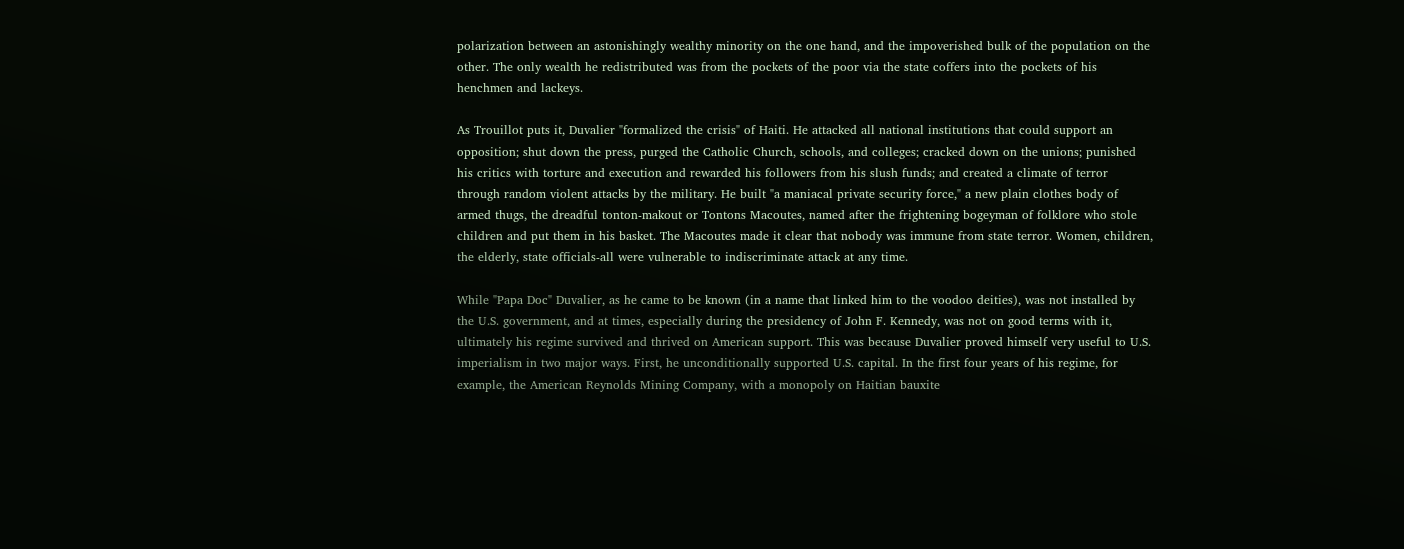polarization between an astonishingly wealthy minority on the one hand, and the impoverished bulk of the population on the other. The only wealth he redistributed was from the pockets of the poor via the state coffers into the pockets of his henchmen and lackeys.

As Trouillot puts it, Duvalier "formalized the crisis" of Haiti. He attacked all national institutions that could support an opposition; shut down the press, purged the Catholic Church, schools, and colleges; cracked down on the unions; punished his critics with torture and execution and rewarded his followers from his slush funds; and created a climate of terror through random violent attacks by the military. He built "a maniacal private security force," a new plain clothes body of armed thugs, the dreadful tonton-makout or Tontons Macoutes, named after the frightening bogeyman of folklore who stole children and put them in his basket. The Macoutes made it clear that nobody was immune from state terror. Women, children, the elderly, state officials-all were vulnerable to indiscriminate attack at any time.

While "Papa Doc" Duvalier, as he came to be known (in a name that linked him to the voodoo deities), was not installed by the U.S. government, and at times, especially during the presidency of John F. Kennedy, was not on good terms with it, ultimately his regime survived and thrived on American support. This was because Duvalier proved himself very useful to U.S. imperialism in two major ways. First, he unconditionally supported U.S. capital. In the first four years of his regime, for example, the American Reynolds Mining Company, with a monopoly on Haitian bauxite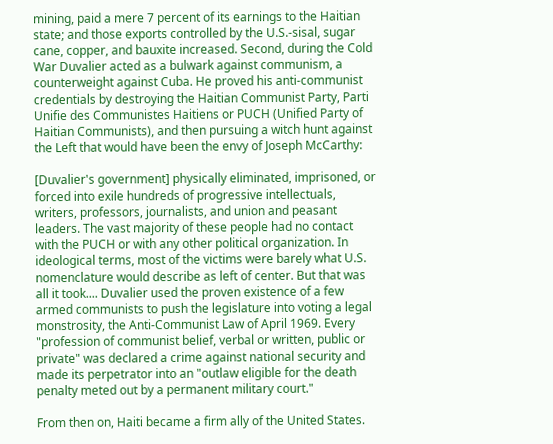mining, paid a mere 7 percent of its earnings to the Haitian state; and those exports controlled by the U.S.-sisal, sugar cane, copper, and bauxite increased. Second, during the Cold War Duvalier acted as a bulwark against communism, a counterweight against Cuba. He proved his anti-communist credentials by destroying the Haitian Communist Party, Parti Unifie des Communistes Haitiens or PUCH (Unified Party of Haitian Communists), and then pursuing a witch hunt against the Left that would have been the envy of Joseph McCarthy:

[Duvalier's government] physically eliminated, imprisoned, or forced into exile hundreds of progressive intellectuals, writers, professors, journalists, and union and peasant leaders. The vast majority of these people had no contact with the PUCH or with any other political organization. In ideological terms, most of the victims were barely what U.S. nomenclature would describe as left of center. But that was all it took.... Duvalier used the proven existence of a few armed communists to push the legislature into voting a legal monstrosity, the Anti-Communist Law of April 1969. Every "profession of communist belief, verbal or written, public or private" was declared a crime against national security and made its perpetrator into an "outlaw eligible for the death penalty meted out by a permanent military court."

From then on, Haiti became a firm ally of the United States.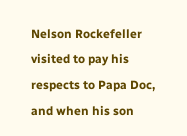Nelson Rockefeller visited to pay his respects to Papa Doc, and when his son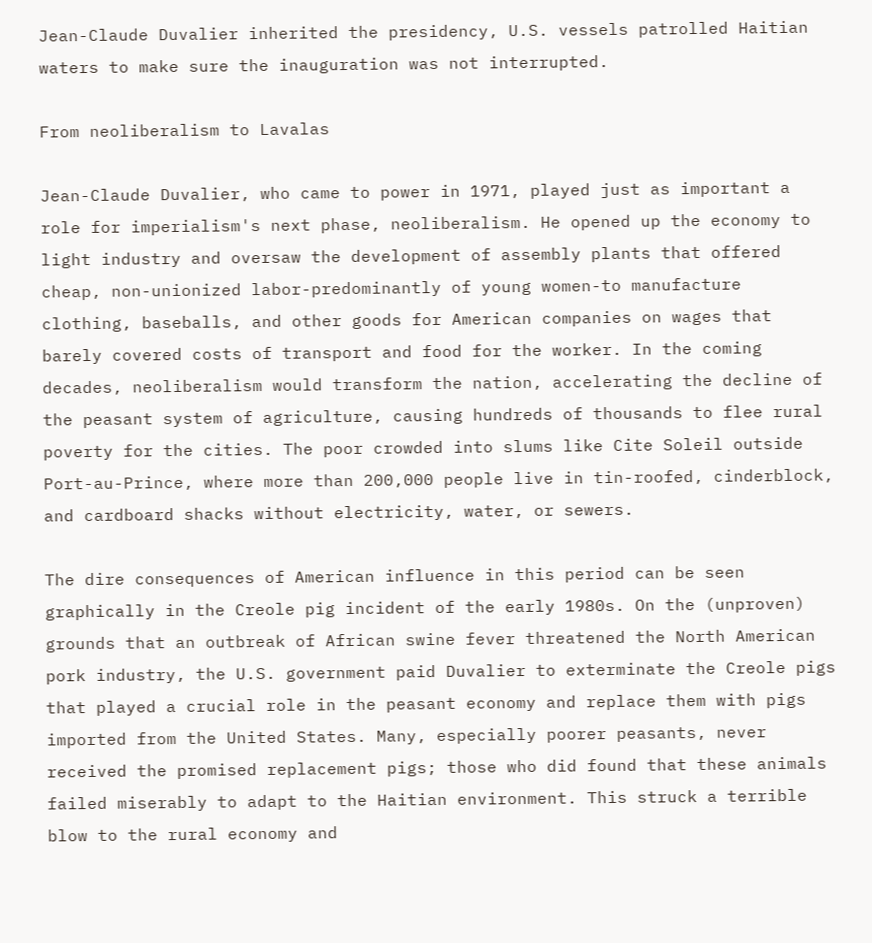Jean-Claude Duvalier inherited the presidency, U.S. vessels patrolled Haitian waters to make sure the inauguration was not interrupted.

From neoliberalism to Lavalas

Jean-Claude Duvalier, who came to power in 1971, played just as important a role for imperialism's next phase, neoliberalism. He opened up the economy to light industry and oversaw the development of assembly plants that offered cheap, non-unionized labor-predominantly of young women-to manufacture clothing, baseballs, and other goods for American companies on wages that barely covered costs of transport and food for the worker. In the coming decades, neoliberalism would transform the nation, accelerating the decline of the peasant system of agriculture, causing hundreds of thousands to flee rural poverty for the cities. The poor crowded into slums like Cite Soleil outside Port-au-Prince, where more than 200,000 people live in tin-roofed, cinderblock, and cardboard shacks without electricity, water, or sewers.

The dire consequences of American influence in this period can be seen graphically in the Creole pig incident of the early 1980s. On the (unproven) grounds that an outbreak of African swine fever threatened the North American pork industry, the U.S. government paid Duvalier to exterminate the Creole pigs that played a crucial role in the peasant economy and replace them with pigs imported from the United States. Many, especially poorer peasants, never received the promised replacement pigs; those who did found that these animals failed miserably to adapt to the Haitian environment. This struck a terrible blow to the rural economy and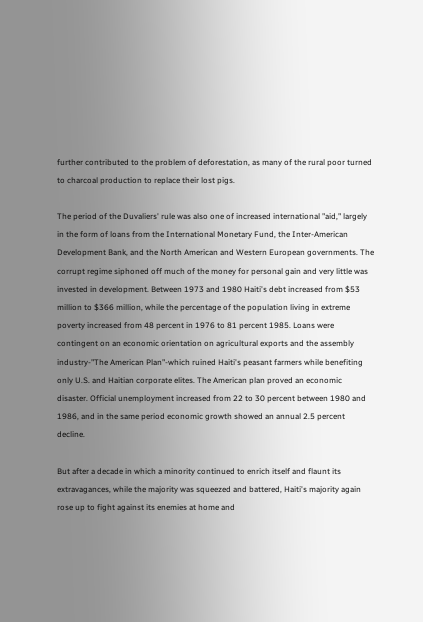further contributed to the problem of deforestation, as many of the rural poor turned to charcoal production to replace their lost pigs.

The period of the Duvaliers' rule was also one of increased international "aid," largely in the form of loans from the International Monetary Fund, the Inter-American Development Bank, and the North American and Western European governments. The corrupt regime siphoned off much of the money for personal gain and very little was invested in development. Between 1973 and 1980 Haiti's debt increased from $53 million to $366 million, while the percentage of the population living in extreme poverty increased from 48 percent in 1976 to 81 percent 1985. Loans were contingent on an economic orientation on agricultural exports and the assembly industry-"The American Plan"-which ruined Haiti's peasant farmers while benefiting only U.S. and Haitian corporate elites. The American plan proved an economic disaster. Official unemployment increased from 22 to 30 percent between 1980 and 1986, and in the same period economic growth showed an annual 2.5 percent decline.

But after a decade in which a minority continued to enrich itself and flaunt its extravagances, while the majority was squeezed and battered, Haiti's majority again rose up to fight against its enemies at home and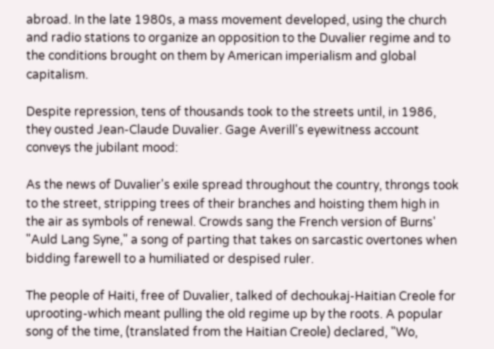abroad. In the late 1980s, a mass movement developed, using the church and radio stations to organize an opposition to the Duvalier regime and to the conditions brought on them by American imperialism and global capitalism.

Despite repression, tens of thousands took to the streets until, in 1986, they ousted Jean-Claude Duvalier. Gage Averill's eyewitness account conveys the jubilant mood:

As the news of Duvalier's exile spread throughout the country, throngs took to the street, stripping trees of their branches and hoisting them high in the air as symbols of renewal. Crowds sang the French version of Burns' "Auld Lang Syne," a song of parting that takes on sarcastic overtones when bidding farewell to a humiliated or despised ruler.

The people of Haiti, free of Duvalier, talked of dechoukaj-Haitian Creole for uprooting-which meant pulling the old regime up by the roots. A popular song of the time, (translated from the Haitian Creole) declared, "Wo,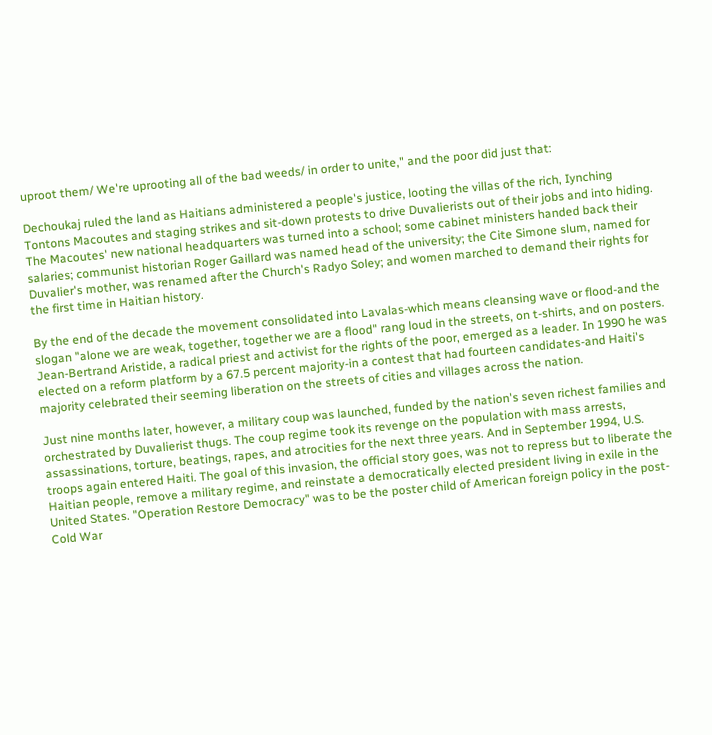uproot them/ We're uprooting all of the bad weeds/ in order to unite," and the poor did just that:

Dechoukaj ruled the land as Haitians administered a people's justice, looting the villas of the rich, Iynching Tontons Macoutes and staging strikes and sit-down protests to drive Duvalierists out of their jobs and into hiding. The Macoutes' new national headquarters was turned into a school; some cabinet ministers handed back their salaries; communist historian Roger Gaillard was named head of the university; the Cite Simone slum, named for Duvalier's mother, was renamed after the Church's Radyo Soley; and women marched to demand their rights for the first time in Haitian history.

By the end of the decade the movement consolidated into Lavalas-which means cleansing wave or flood-and the slogan "alone we are weak, together, together we are a flood" rang loud in the streets, on t-shirts, and on posters. Jean-Bertrand Aristide, a radical priest and activist for the rights of the poor, emerged as a leader. In 1990 he was elected on a reform platform by a 67.5 percent majority-in a contest that had fourteen candidates-and Haiti's majority celebrated their seeming liberation on the streets of cities and villages across the nation.

Just nine months later, however, a military coup was launched, funded by the nation's seven richest families and orchestrated by Duvalierist thugs. The coup regime took its revenge on the population with mass arrests, assassinations, torture, beatings, rapes, and atrocities for the next three years. And in September 1994, U.S. troops again entered Haiti. The goal of this invasion, the official story goes, was not to repress but to liberate the Haitian people, remove a military regime, and reinstate a democratically elected president living in exile in the United States. "Operation Restore Democracy" was to be the poster child of American foreign policy in the post-Cold War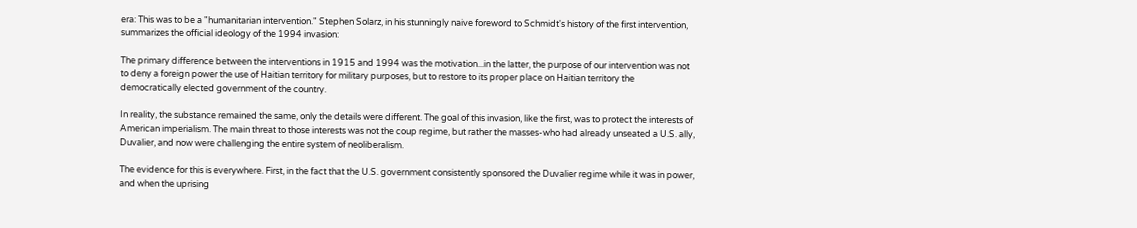era: This was to be a "humanitarian intervention." Stephen Solarz, in his stunningly naive foreword to Schmidt's history of the first intervention, summarizes the official ideology of the 1994 invasion:

The primary difference between the interventions in 1915 and 1994 was the motivation...in the latter, the purpose of our intervention was not to deny a foreign power the use of Haitian territory for military purposes, but to restore to its proper place on Haitian territory the democratically elected government of the country.

In reality, the substance remained the same, only the details were different. The goal of this invasion, like the first, was to protect the interests of American imperialism. The main threat to those interests was not the coup regime, but rather the masses-who had already unseated a U.S. ally, Duvalier, and now were challenging the entire system of neoliberalism.

The evidence for this is everywhere. First, in the fact that the U.S. government consistently sponsored the Duvalier regime while it was in power, and when the uprising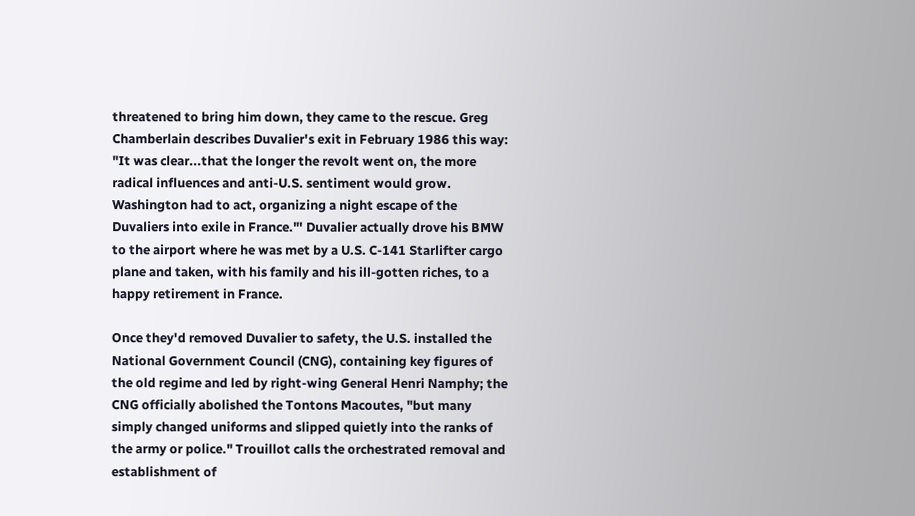threatened to bring him down, they came to the rescue. Greg Chamberlain describes Duvalier's exit in February 1986 this way: "It was clear...that the longer the revolt went on, the more radical influences and anti-U.S. sentiment would grow. Washington had to act, organizing a night escape of the Duvaliers into exile in France."' Duvalier actually drove his BMW to the airport where he was met by a U.S. C-141 Starlifter cargo plane and taken, with his family and his ill-gotten riches, to a happy retirement in France.

Once they'd removed Duvalier to safety, the U.S. installed the National Government Council (CNG), containing key figures of the old regime and led by right-wing General Henri Namphy; the CNG officially abolished the Tontons Macoutes, "but many simply changed uniforms and slipped quietly into the ranks of the army or police." Trouillot calls the orchestrated removal and establishment of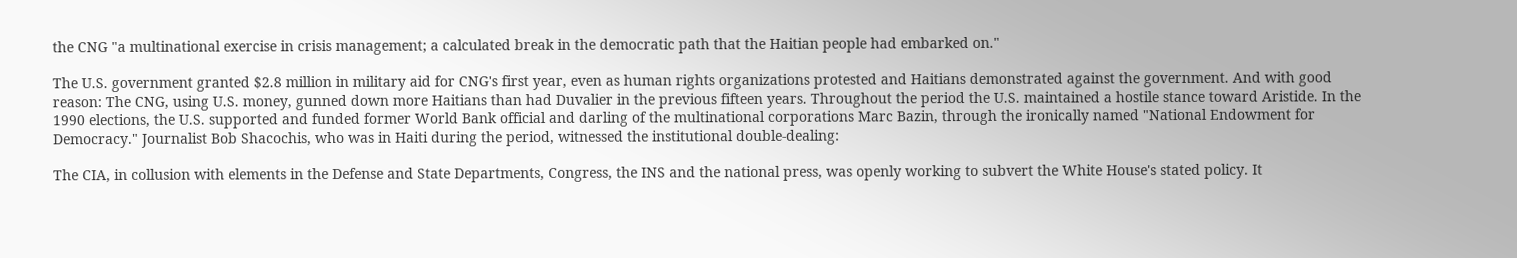the CNG "a multinational exercise in crisis management; a calculated break in the democratic path that the Haitian people had embarked on."

The U.S. government granted $2.8 million in military aid for CNG's first year, even as human rights organizations protested and Haitians demonstrated against the government. And with good reason: The CNG, using U.S. money, gunned down more Haitians than had Duvalier in the previous fifteen years. Throughout the period the U.S. maintained a hostile stance toward Aristide. In the 1990 elections, the U.S. supported and funded former World Bank official and darling of the multinational corporations Marc Bazin, through the ironically named "National Endowment for Democracy." Journalist Bob Shacochis, who was in Haiti during the period, witnessed the institutional double-dealing:

The CIA, in collusion with elements in the Defense and State Departments, Congress, the INS and the national press, was openly working to subvert the White House's stated policy. It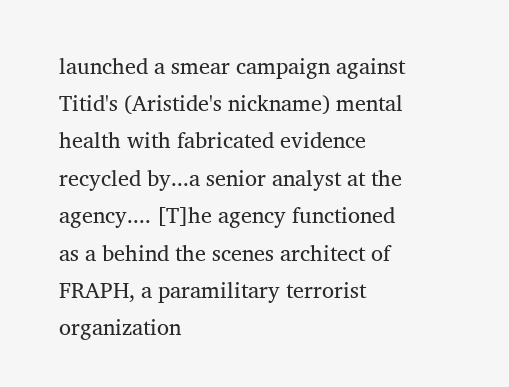launched a smear campaign against Titid's (Aristide's nickname) mental health with fabricated evidence recycled by...a senior analyst at the agency.... [T]he agency functioned as a behind the scenes architect of FRAPH, a paramilitary terrorist organization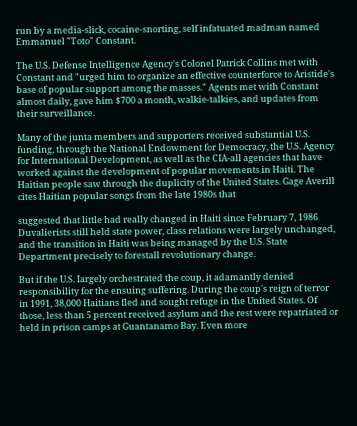run by a media-slick, cocaine-snorting, self infatuated madman named Emmanuel "Toto" Constant.

The U.S. Defense Intelligence Agency's Colonel Patrick Collins met with Constant and "urged him to organize an effective counterforce to Aristide's base of popular support among the masses." Agents met with Constant almost daily, gave him $700 a month, walkie-talkies, and updates from their surveillance.

Many of the junta members and supporters received substantial U.S. funding, through the National Endowment for Democracy, the U.S. Agency for International Development, as well as the CIA-all agencies that have worked against the development of popular movements in Haiti. The Haitian people saw through the duplicity of the United States. Gage Averill cites Haitian popular songs from the late 1980s that

suggested that little had really changed in Haiti since February 7, 1986 Duvalierists still held state power, class relations were largely unchanged, and the transition in Haiti was being managed by the U.S. State Department precisely to forestall revolutionary change.

But if the U.S. Iargely orchestrated the coup, it adamantly denied responsibility for the ensuing suffering. During the coup's reign of terror in 1991, 38,000 Haitians fled and sought refuge in the United States. Of those, less than 5 percent received asylum and the rest were repatriated or held in prison camps at Guantanamo Bay. Even more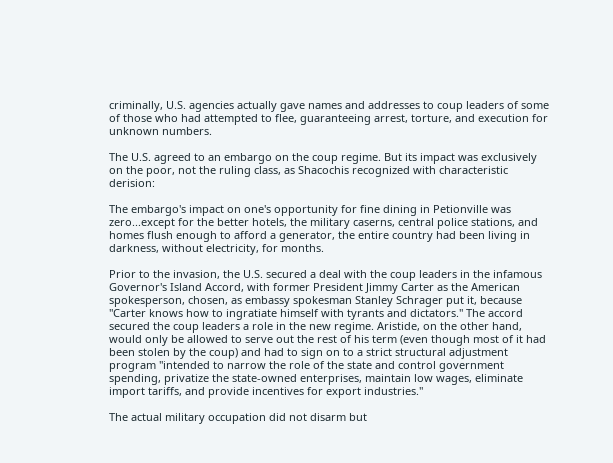criminally, U.S. agencies actually gave names and addresses to coup leaders of some of those who had attempted to flee, guaranteeing arrest, torture, and execution for unknown numbers.

The U.S. agreed to an embargo on the coup regime. But its impact was exclusively on the poor, not the ruling class, as Shacochis recognized with characteristic derision:

The embargo's impact on one's opportunity for fine dining in Petionville was zero...except for the better hotels, the military caserns, central police stations, and homes flush enough to afford a generator, the entire country had been living in darkness, without electricity, for months.

Prior to the invasion, the U.S. secured a deal with the coup leaders in the infamous Governor's Island Accord, with former President Jimmy Carter as the American spokesperson, chosen, as embassy spokesman Stanley Schrager put it, because "Carter knows how to ingratiate himself with tyrants and dictators." The accord secured the coup leaders a role in the new regime. Aristide, on the other hand, would only be allowed to serve out the rest of his term (even though most of it had been stolen by the coup) and had to sign on to a strict structural adjustment program "intended to narrow the role of the state and control government spending, privatize the state-owned enterprises, maintain low wages, eliminate import tariffs, and provide incentives for export industries."

The actual military occupation did not disarm but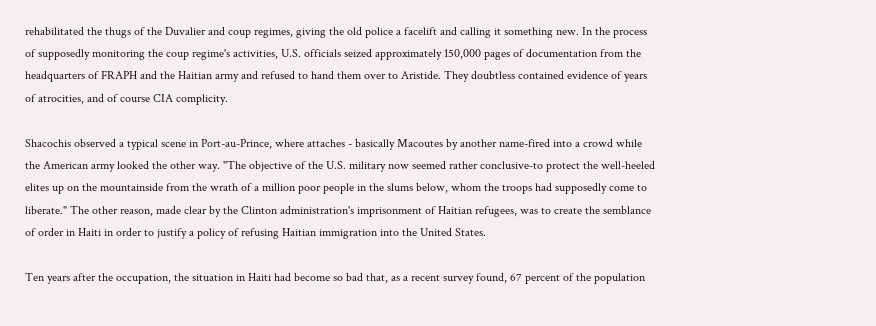rehabilitated the thugs of the Duvalier and coup regimes, giving the old police a facelift and calling it something new. In the process of supposedly monitoring the coup regime's activities, U.S. officials seized approximately 150,000 pages of documentation from the headquarters of FRAPH and the Haitian army and refused to hand them over to Aristide. They doubtless contained evidence of years of atrocities, and of course CIA complicity.

Shacochis observed a typical scene in Port-au-Prince, where attaches - basically Macoutes by another name-fired into a crowd while the American army looked the other way. "The objective of the U.S. military now seemed rather conclusive-to protect the well-heeled elites up on the mountainside from the wrath of a million poor people in the slums below, whom the troops had supposedly come to liberate." The other reason, made clear by the Clinton administration's imprisonment of Haitian refugees, was to create the semblance of order in Haiti in order to justify a policy of refusing Haitian immigration into the United States.

Ten years after the occupation, the situation in Haiti had become so bad that, as a recent survey found, 67 percent of the population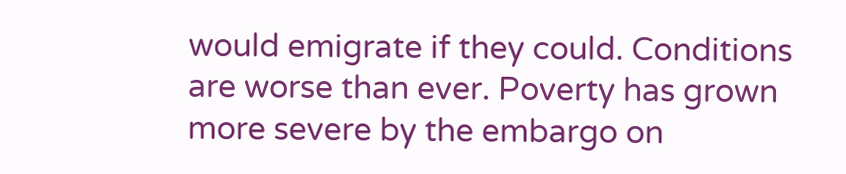would emigrate if they could. Conditions are worse than ever. Poverty has grown more severe by the embargo on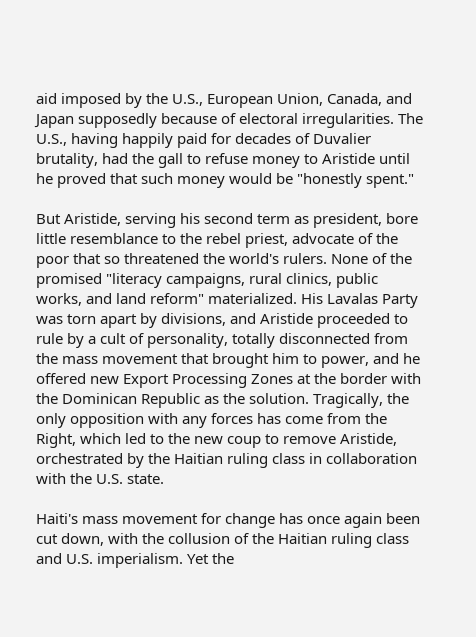aid imposed by the U.S., European Union, Canada, and Japan supposedly because of electoral irregularities. The U.S., having happily paid for decades of Duvalier brutality, had the gall to refuse money to Aristide until he proved that such money would be "honestly spent."

But Aristide, serving his second term as president, bore little resemblance to the rebel priest, advocate of the poor that so threatened the world's rulers. None of the promised "literacy campaigns, rural clinics, public works, and land reform" materialized. His Lavalas Party was torn apart by divisions, and Aristide proceeded to rule by a cult of personality, totally disconnected from the mass movement that brought him to power, and he offered new Export Processing Zones at the border with the Dominican Republic as the solution. Tragically, the only opposition with any forces has come from the Right, which led to the new coup to remove Aristide, orchestrated by the Haitian ruling class in collaboration with the U.S. state.

Haiti's mass movement for change has once again been cut down, with the collusion of the Haitian ruling class and U.S. imperialism. Yet the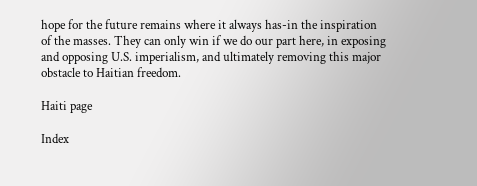hope for the future remains where it always has-in the inspiration of the masses. They can only win if we do our part here, in exposing and opposing U.S. imperialism, and ultimately removing this major obstacle to Haitian freedom.

Haiti page

Index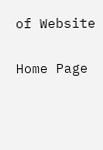of Website

Home Page